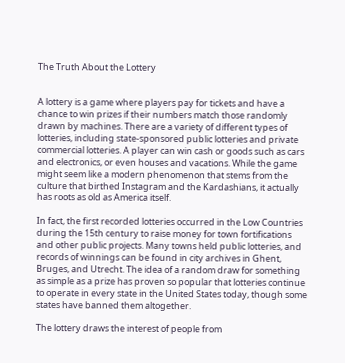The Truth About the Lottery


A lottery is a game where players pay for tickets and have a chance to win prizes if their numbers match those randomly drawn by machines. There are a variety of different types of lotteries, including state-sponsored public lotteries and private commercial lotteries. A player can win cash or goods such as cars and electronics, or even houses and vacations. While the game might seem like a modern phenomenon that stems from the culture that birthed Instagram and the Kardashians, it actually has roots as old as America itself.

In fact, the first recorded lotteries occurred in the Low Countries during the 15th century to raise money for town fortifications and other public projects. Many towns held public lotteries, and records of winnings can be found in city archives in Ghent, Bruges, and Utrecht. The idea of a random draw for something as simple as a prize has proven so popular that lotteries continue to operate in every state in the United States today, though some states have banned them altogether.

The lottery draws the interest of people from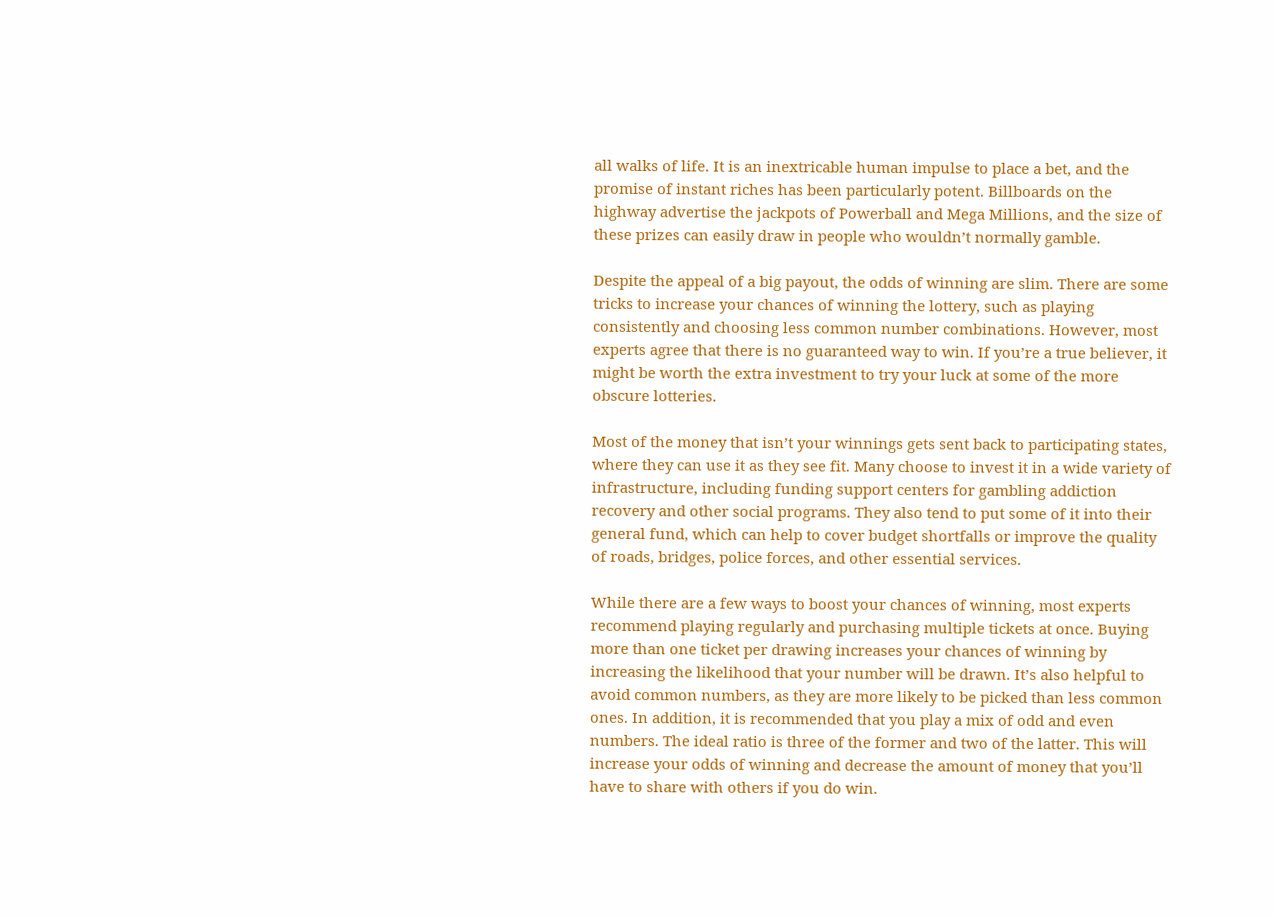all walks of life. It is an inextricable human impulse to place a bet, and the promise of instant riches has been particularly potent. Billboards on the highway advertise the jackpots of Powerball and Mega Millions, and the size of these prizes can easily draw in people who wouldn’t normally gamble.

Despite the appeal of a big payout, the odds of winning are slim. There are some tricks to increase your chances of winning the lottery, such as playing consistently and choosing less common number combinations. However, most experts agree that there is no guaranteed way to win. If you’re a true believer, it might be worth the extra investment to try your luck at some of the more obscure lotteries.

Most of the money that isn’t your winnings gets sent back to participating states, where they can use it as they see fit. Many choose to invest it in a wide variety of infrastructure, including funding support centers for gambling addiction recovery and other social programs. They also tend to put some of it into their general fund, which can help to cover budget shortfalls or improve the quality of roads, bridges, police forces, and other essential services.

While there are a few ways to boost your chances of winning, most experts recommend playing regularly and purchasing multiple tickets at once. Buying more than one ticket per drawing increases your chances of winning by increasing the likelihood that your number will be drawn. It’s also helpful to avoid common numbers, as they are more likely to be picked than less common ones. In addition, it is recommended that you play a mix of odd and even numbers. The ideal ratio is three of the former and two of the latter. This will increase your odds of winning and decrease the amount of money that you’ll have to share with others if you do win.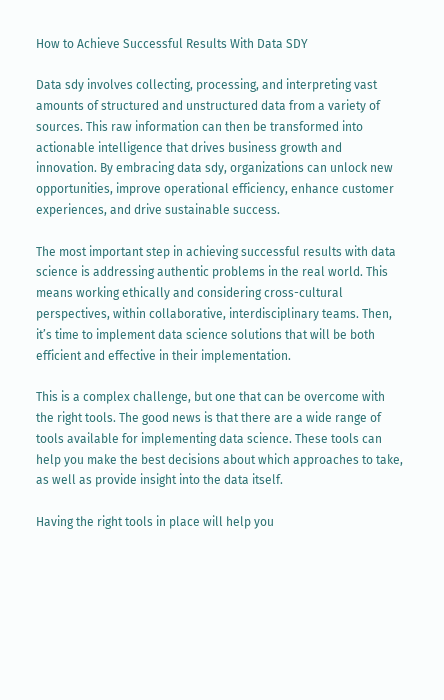How to Achieve Successful Results With Data SDY

Data sdy involves collecting, processing, and interpreting vast amounts of structured and unstructured data from a variety of sources. This raw information can then be transformed into actionable intelligence that drives business growth and innovation. By embracing data sdy, organizations can unlock new opportunities, improve operational efficiency, enhance customer experiences, and drive sustainable success.

The most important step in achieving successful results with data science is addressing authentic problems in the real world. This means working ethically and considering cross-cultural perspectives, within collaborative, interdisciplinary teams. Then, it’s time to implement data science solutions that will be both efficient and effective in their implementation.

This is a complex challenge, but one that can be overcome with the right tools. The good news is that there are a wide range of tools available for implementing data science. These tools can help you make the best decisions about which approaches to take, as well as provide insight into the data itself.

Having the right tools in place will help you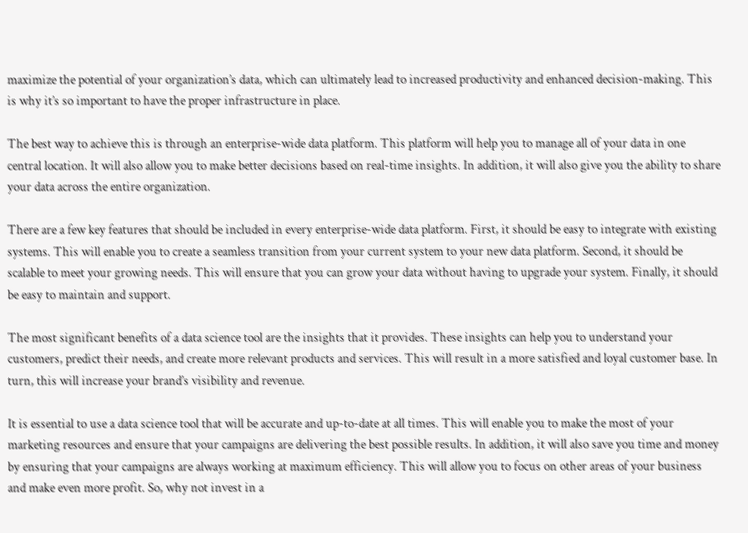maximize the potential of your organization’s data, which can ultimately lead to increased productivity and enhanced decision-making. This is why it’s so important to have the proper infrastructure in place.

The best way to achieve this is through an enterprise-wide data platform. This platform will help you to manage all of your data in one central location. It will also allow you to make better decisions based on real-time insights. In addition, it will also give you the ability to share your data across the entire organization.

There are a few key features that should be included in every enterprise-wide data platform. First, it should be easy to integrate with existing systems. This will enable you to create a seamless transition from your current system to your new data platform. Second, it should be scalable to meet your growing needs. This will ensure that you can grow your data without having to upgrade your system. Finally, it should be easy to maintain and support.

The most significant benefits of a data science tool are the insights that it provides. These insights can help you to understand your customers, predict their needs, and create more relevant products and services. This will result in a more satisfied and loyal customer base. In turn, this will increase your brand’s visibility and revenue.

It is essential to use a data science tool that will be accurate and up-to-date at all times. This will enable you to make the most of your marketing resources and ensure that your campaigns are delivering the best possible results. In addition, it will also save you time and money by ensuring that your campaigns are always working at maximum efficiency. This will allow you to focus on other areas of your business and make even more profit. So, why not invest in a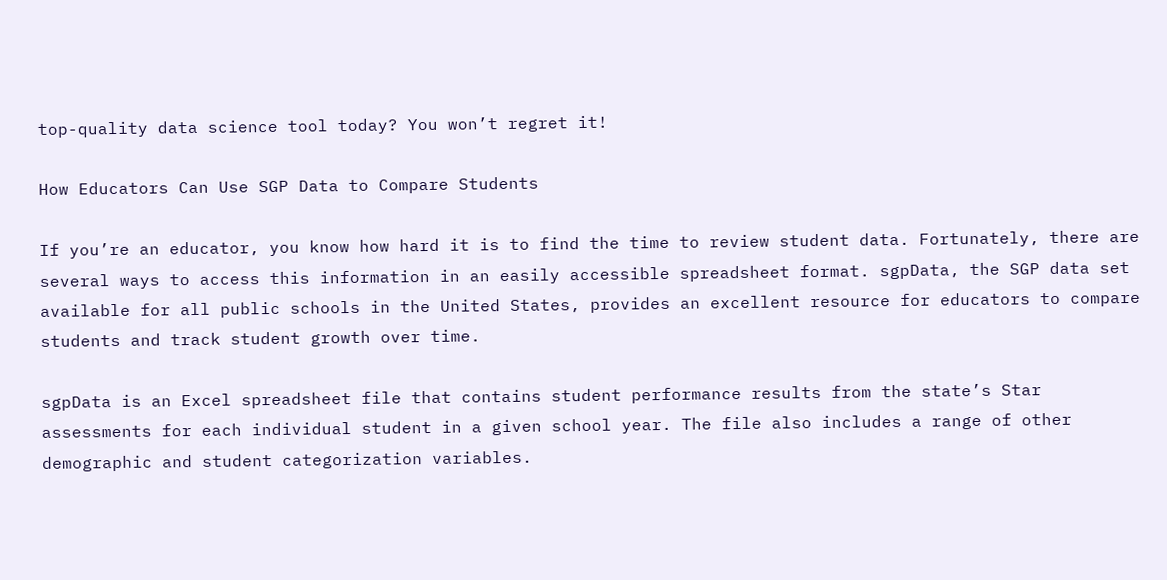top-quality data science tool today? You won’t regret it!

How Educators Can Use SGP Data to Compare Students

If you’re an educator, you know how hard it is to find the time to review student data. Fortunately, there are several ways to access this information in an easily accessible spreadsheet format. sgpData, the SGP data set available for all public schools in the United States, provides an excellent resource for educators to compare students and track student growth over time.

sgpData is an Excel spreadsheet file that contains student performance results from the state’s Star assessments for each individual student in a given school year. The file also includes a range of other demographic and student categorization variables.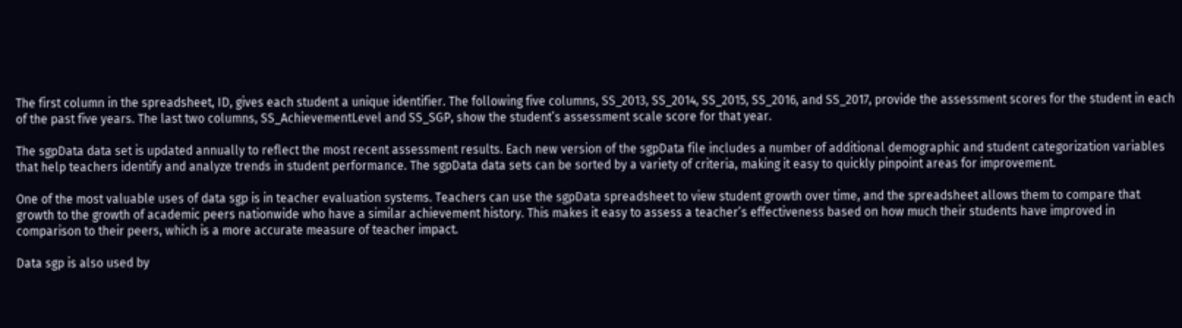The first column in the spreadsheet, ID, gives each student a unique identifier. The following five columns, SS_2013, SS_2014, SS_2015, SS_2016, and SS_2017, provide the assessment scores for the student in each of the past five years. The last two columns, SS_AchievementLevel and SS_SGP, show the student’s assessment scale score for that year.

The sgpData data set is updated annually to reflect the most recent assessment results. Each new version of the sgpData file includes a number of additional demographic and student categorization variables that help teachers identify and analyze trends in student performance. The sgpData data sets can be sorted by a variety of criteria, making it easy to quickly pinpoint areas for improvement.

One of the most valuable uses of data sgp is in teacher evaluation systems. Teachers can use the sgpData spreadsheet to view student growth over time, and the spreadsheet allows them to compare that growth to the growth of academic peers nationwide who have a similar achievement history. This makes it easy to assess a teacher’s effectiveness based on how much their students have improved in comparison to their peers, which is a more accurate measure of teacher impact.

Data sgp is also used by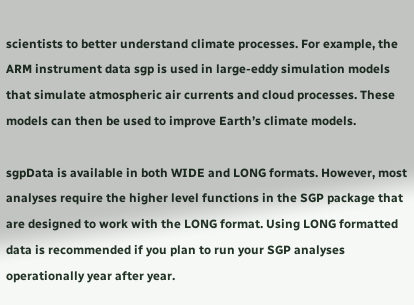scientists to better understand climate processes. For example, the ARM instrument data sgp is used in large-eddy simulation models that simulate atmospheric air currents and cloud processes. These models can then be used to improve Earth’s climate models.

sgpData is available in both WIDE and LONG formats. However, most analyses require the higher level functions in the SGP package that are designed to work with the LONG format. Using LONG formatted data is recommended if you plan to run your SGP analyses operationally year after year.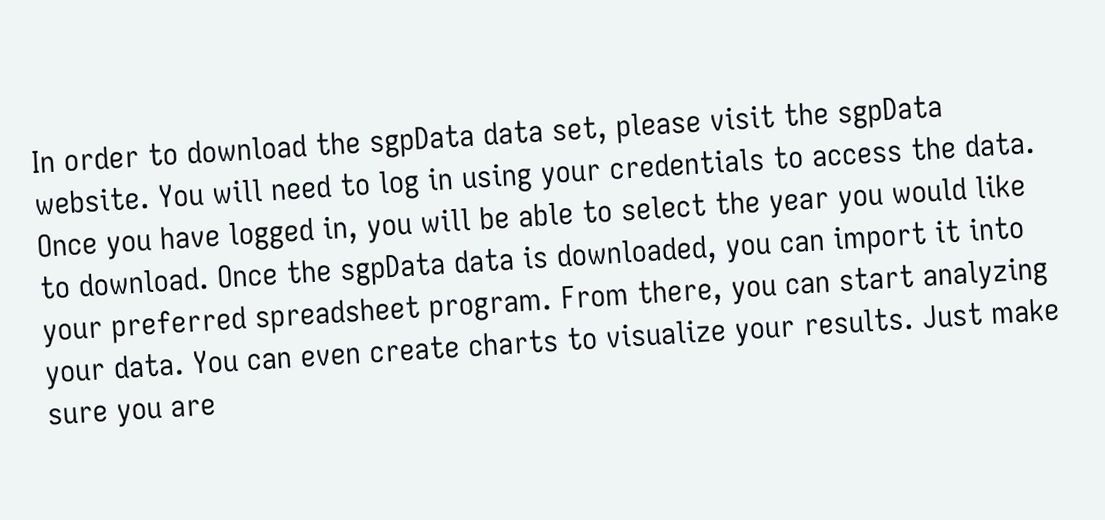In order to download the sgpData data set, please visit the sgpData website. You will need to log in using your credentials to access the data. Once you have logged in, you will be able to select the year you would like to download. Once the sgpData data is downloaded, you can import it into your preferred spreadsheet program. From there, you can start analyzing your data. You can even create charts to visualize your results. Just make sure you are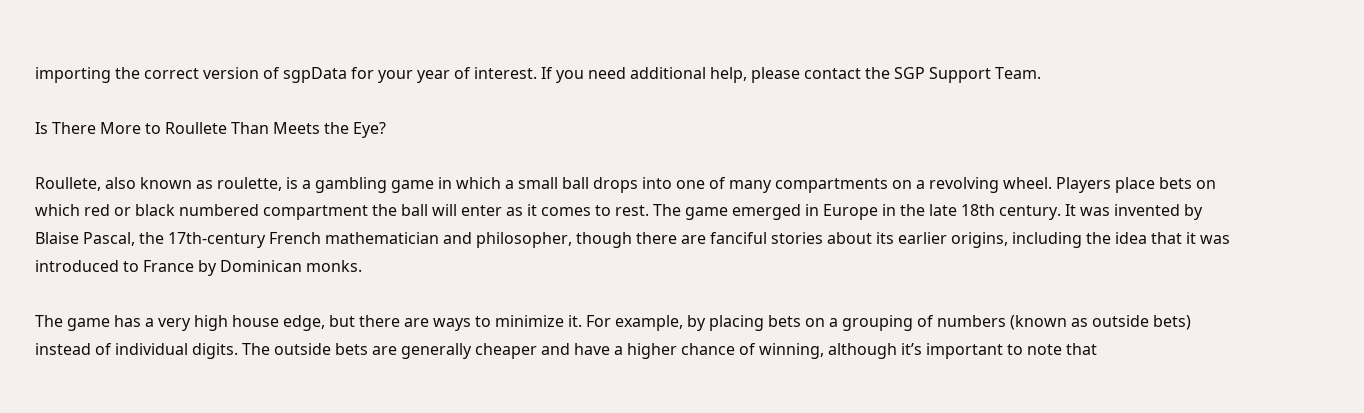importing the correct version of sgpData for your year of interest. If you need additional help, please contact the SGP Support Team.

Is There More to Roullete Than Meets the Eye?

Roullete, also known as roulette, is a gambling game in which a small ball drops into one of many compartments on a revolving wheel. Players place bets on which red or black numbered compartment the ball will enter as it comes to rest. The game emerged in Europe in the late 18th century. It was invented by Blaise Pascal, the 17th-century French mathematician and philosopher, though there are fanciful stories about its earlier origins, including the idea that it was introduced to France by Dominican monks.

The game has a very high house edge, but there are ways to minimize it. For example, by placing bets on a grouping of numbers (known as outside bets) instead of individual digits. The outside bets are generally cheaper and have a higher chance of winning, although it’s important to note that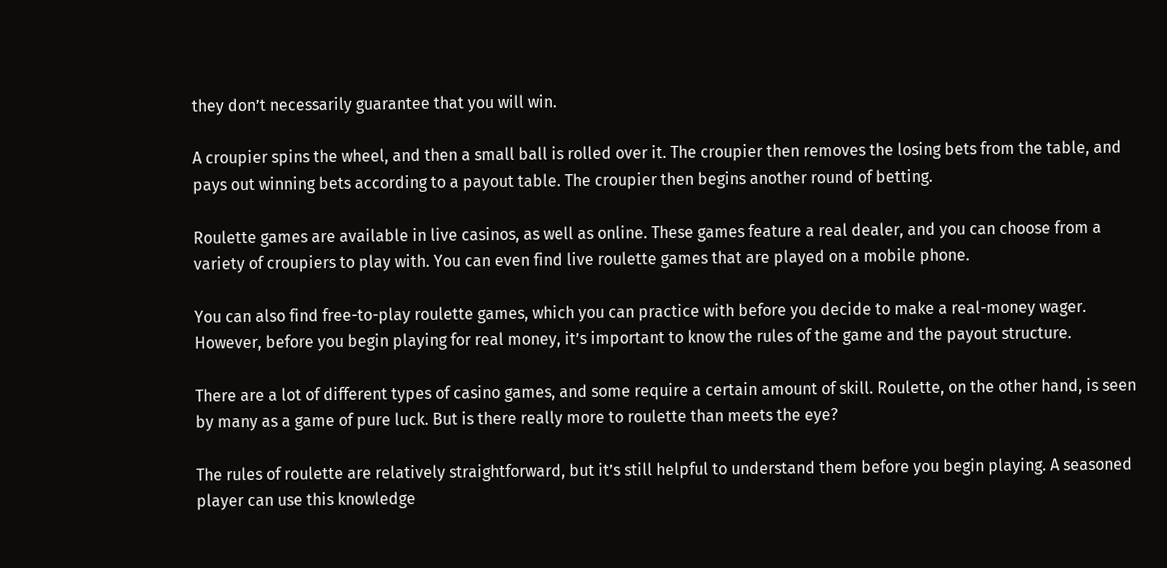they don’t necessarily guarantee that you will win.

A croupier spins the wheel, and then a small ball is rolled over it. The croupier then removes the losing bets from the table, and pays out winning bets according to a payout table. The croupier then begins another round of betting.

Roulette games are available in live casinos, as well as online. These games feature a real dealer, and you can choose from a variety of croupiers to play with. You can even find live roulette games that are played on a mobile phone.

You can also find free-to-play roulette games, which you can practice with before you decide to make a real-money wager. However, before you begin playing for real money, it’s important to know the rules of the game and the payout structure.

There are a lot of different types of casino games, and some require a certain amount of skill. Roulette, on the other hand, is seen by many as a game of pure luck. But is there really more to roulette than meets the eye?

The rules of roulette are relatively straightforward, but it’s still helpful to understand them before you begin playing. A seasoned player can use this knowledge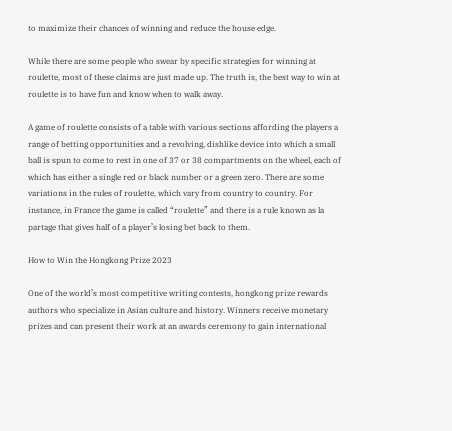to maximize their chances of winning and reduce the house edge.

While there are some people who swear by specific strategies for winning at roulette, most of these claims are just made up. The truth is, the best way to win at roulette is to have fun and know when to walk away.

A game of roulette consists of a table with various sections affording the players a range of betting opportunities and a revolving, dishlike device into which a small ball is spun to come to rest in one of 37 or 38 compartments on the wheel, each of which has either a single red or black number or a green zero. There are some variations in the rules of roulette, which vary from country to country. For instance, in France the game is called “roulette” and there is a rule known as la partage that gives half of a player’s losing bet back to them.

How to Win the Hongkong Prize 2023

One of the world’s most competitive writing contests, hongkong prize rewards authors who specialize in Asian culture and history. Winners receive monetary prizes and can present their work at an awards ceremony to gain international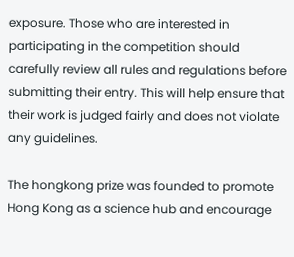exposure. Those who are interested in participating in the competition should carefully review all rules and regulations before submitting their entry. This will help ensure that their work is judged fairly and does not violate any guidelines.

The hongkong prize was founded to promote Hong Kong as a science hub and encourage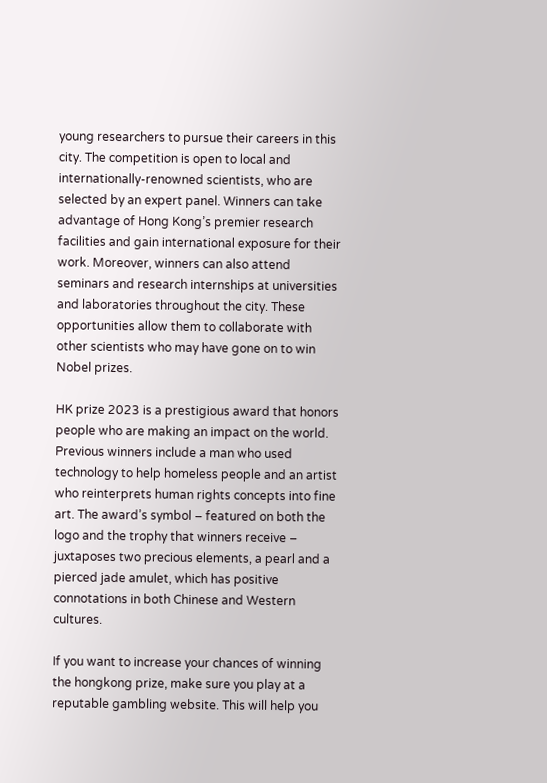young researchers to pursue their careers in this city. The competition is open to local and internationally-renowned scientists, who are selected by an expert panel. Winners can take advantage of Hong Kong’s premier research facilities and gain international exposure for their work. Moreover, winners can also attend seminars and research internships at universities and laboratories throughout the city. These opportunities allow them to collaborate with other scientists who may have gone on to win Nobel prizes.

HK prize 2023 is a prestigious award that honors people who are making an impact on the world. Previous winners include a man who used technology to help homeless people and an artist who reinterprets human rights concepts into fine art. The award’s symbol – featured on both the logo and the trophy that winners receive – juxtaposes two precious elements, a pearl and a pierced jade amulet, which has positive connotations in both Chinese and Western cultures.

If you want to increase your chances of winning the hongkong prize, make sure you play at a reputable gambling website. This will help you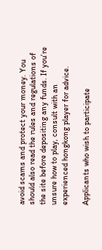avoid scams and protect your money. You should also read the rules and regulations of the site before depositing any funds. If you’re unsure how to play, consult with an experienced hongkong player for advice.

Applicants who wish to participate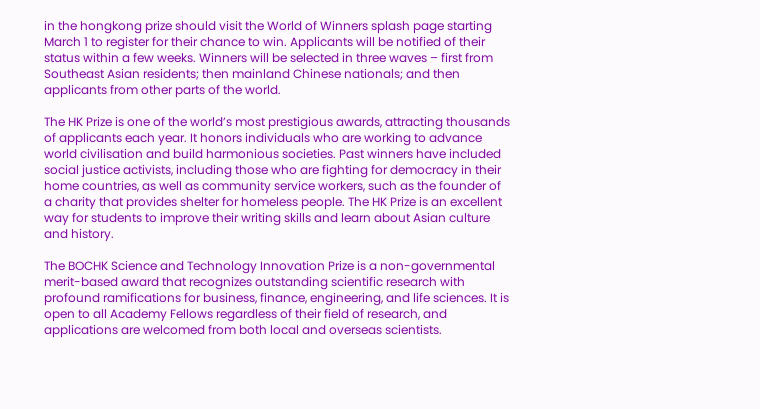in the hongkong prize should visit the World of Winners splash page starting March 1 to register for their chance to win. Applicants will be notified of their status within a few weeks. Winners will be selected in three waves – first from Southeast Asian residents; then mainland Chinese nationals; and then applicants from other parts of the world.

The HK Prize is one of the world’s most prestigious awards, attracting thousands of applicants each year. It honors individuals who are working to advance world civilisation and build harmonious societies. Past winners have included social justice activists, including those who are fighting for democracy in their home countries, as well as community service workers, such as the founder of a charity that provides shelter for homeless people. The HK Prize is an excellent way for students to improve their writing skills and learn about Asian culture and history.

The BOCHK Science and Technology Innovation Prize is a non-governmental merit-based award that recognizes outstanding scientific research with profound ramifications for business, finance, engineering, and life sciences. It is open to all Academy Fellows regardless of their field of research, and applications are welcomed from both local and overseas scientists.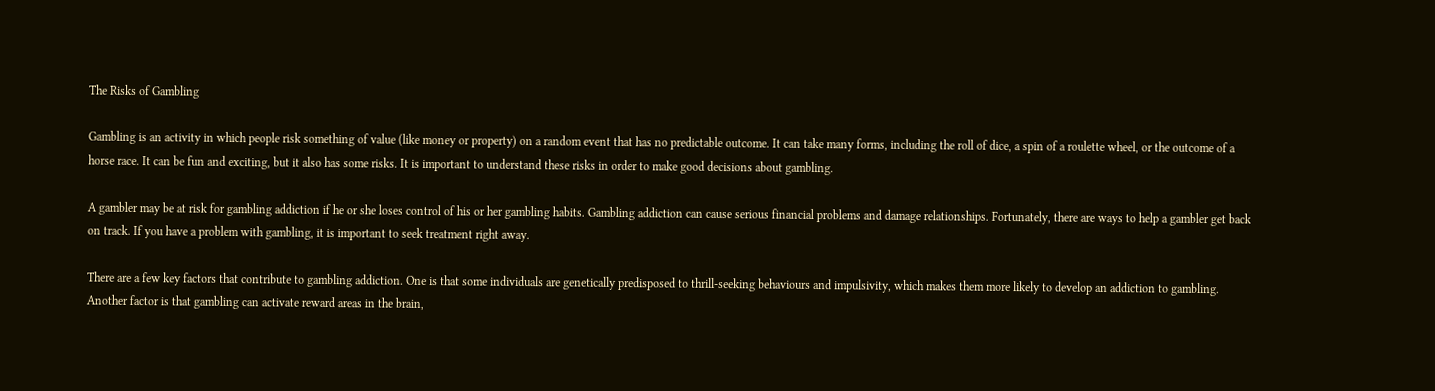The Risks of Gambling

Gambling is an activity in which people risk something of value (like money or property) on a random event that has no predictable outcome. It can take many forms, including the roll of dice, a spin of a roulette wheel, or the outcome of a horse race. It can be fun and exciting, but it also has some risks. It is important to understand these risks in order to make good decisions about gambling.

A gambler may be at risk for gambling addiction if he or she loses control of his or her gambling habits. Gambling addiction can cause serious financial problems and damage relationships. Fortunately, there are ways to help a gambler get back on track. If you have a problem with gambling, it is important to seek treatment right away.

There are a few key factors that contribute to gambling addiction. One is that some individuals are genetically predisposed to thrill-seeking behaviours and impulsivity, which makes them more likely to develop an addiction to gambling. Another factor is that gambling can activate reward areas in the brain,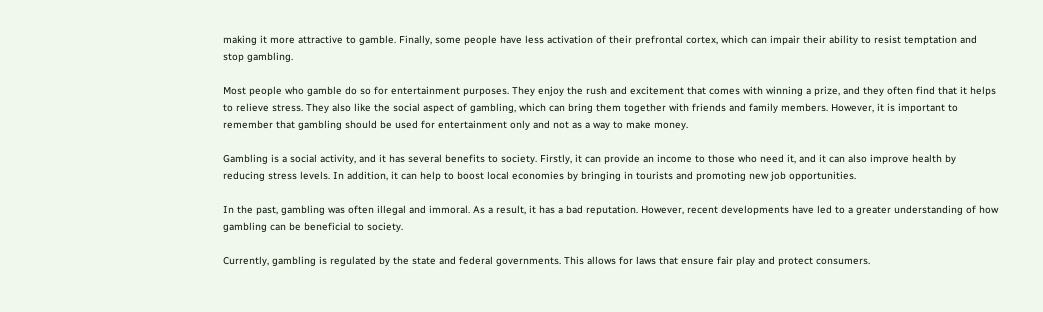making it more attractive to gamble. Finally, some people have less activation of their prefrontal cortex, which can impair their ability to resist temptation and stop gambling.

Most people who gamble do so for entertainment purposes. They enjoy the rush and excitement that comes with winning a prize, and they often find that it helps to relieve stress. They also like the social aspect of gambling, which can bring them together with friends and family members. However, it is important to remember that gambling should be used for entertainment only and not as a way to make money.

Gambling is a social activity, and it has several benefits to society. Firstly, it can provide an income to those who need it, and it can also improve health by reducing stress levels. In addition, it can help to boost local economies by bringing in tourists and promoting new job opportunities.

In the past, gambling was often illegal and immoral. As a result, it has a bad reputation. However, recent developments have led to a greater understanding of how gambling can be beneficial to society.

Currently, gambling is regulated by the state and federal governments. This allows for laws that ensure fair play and protect consumers.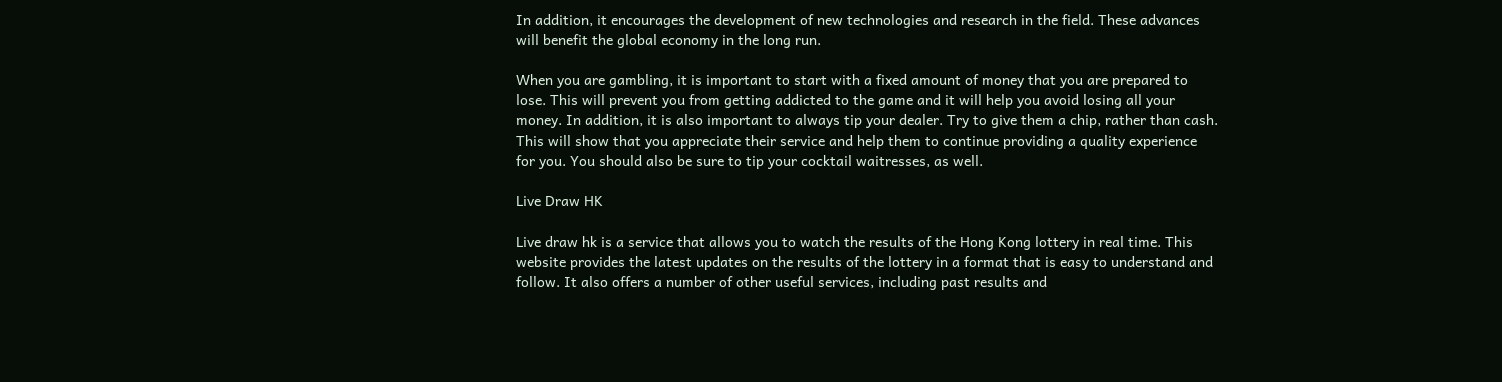In addition, it encourages the development of new technologies and research in the field. These advances will benefit the global economy in the long run.

When you are gambling, it is important to start with a fixed amount of money that you are prepared to lose. This will prevent you from getting addicted to the game and it will help you avoid losing all your money. In addition, it is also important to always tip your dealer. Try to give them a chip, rather than cash. This will show that you appreciate their service and help them to continue providing a quality experience for you. You should also be sure to tip your cocktail waitresses, as well.

Live Draw HK

Live draw hk is a service that allows you to watch the results of the Hong Kong lottery in real time. This website provides the latest updates on the results of the lottery in a format that is easy to understand and follow. It also offers a number of other useful services, including past results and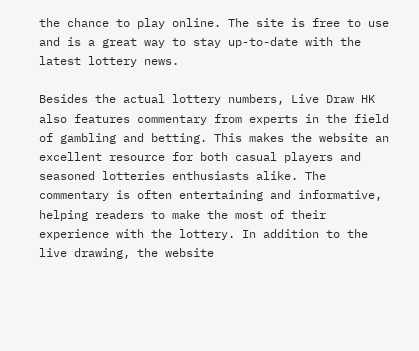the chance to play online. The site is free to use and is a great way to stay up-to-date with the latest lottery news.

Besides the actual lottery numbers, Live Draw HK also features commentary from experts in the field of gambling and betting. This makes the website an excellent resource for both casual players and seasoned lotteries enthusiasts alike. The commentary is often entertaining and informative, helping readers to make the most of their experience with the lottery. In addition to the live drawing, the website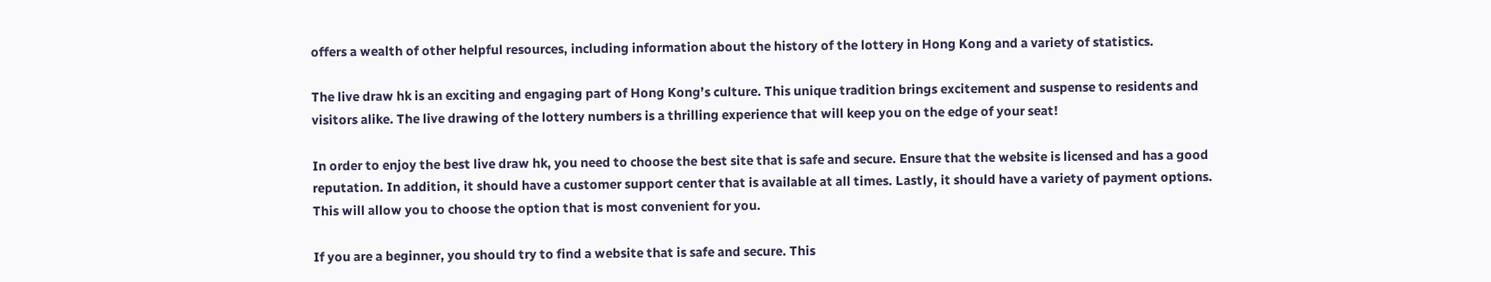offers a wealth of other helpful resources, including information about the history of the lottery in Hong Kong and a variety of statistics.

The live draw hk is an exciting and engaging part of Hong Kong’s culture. This unique tradition brings excitement and suspense to residents and visitors alike. The live drawing of the lottery numbers is a thrilling experience that will keep you on the edge of your seat!

In order to enjoy the best live draw hk, you need to choose the best site that is safe and secure. Ensure that the website is licensed and has a good reputation. In addition, it should have a customer support center that is available at all times. Lastly, it should have a variety of payment options. This will allow you to choose the option that is most convenient for you.

If you are a beginner, you should try to find a website that is safe and secure. This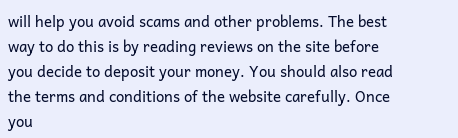will help you avoid scams and other problems. The best way to do this is by reading reviews on the site before you decide to deposit your money. You should also read the terms and conditions of the website carefully. Once you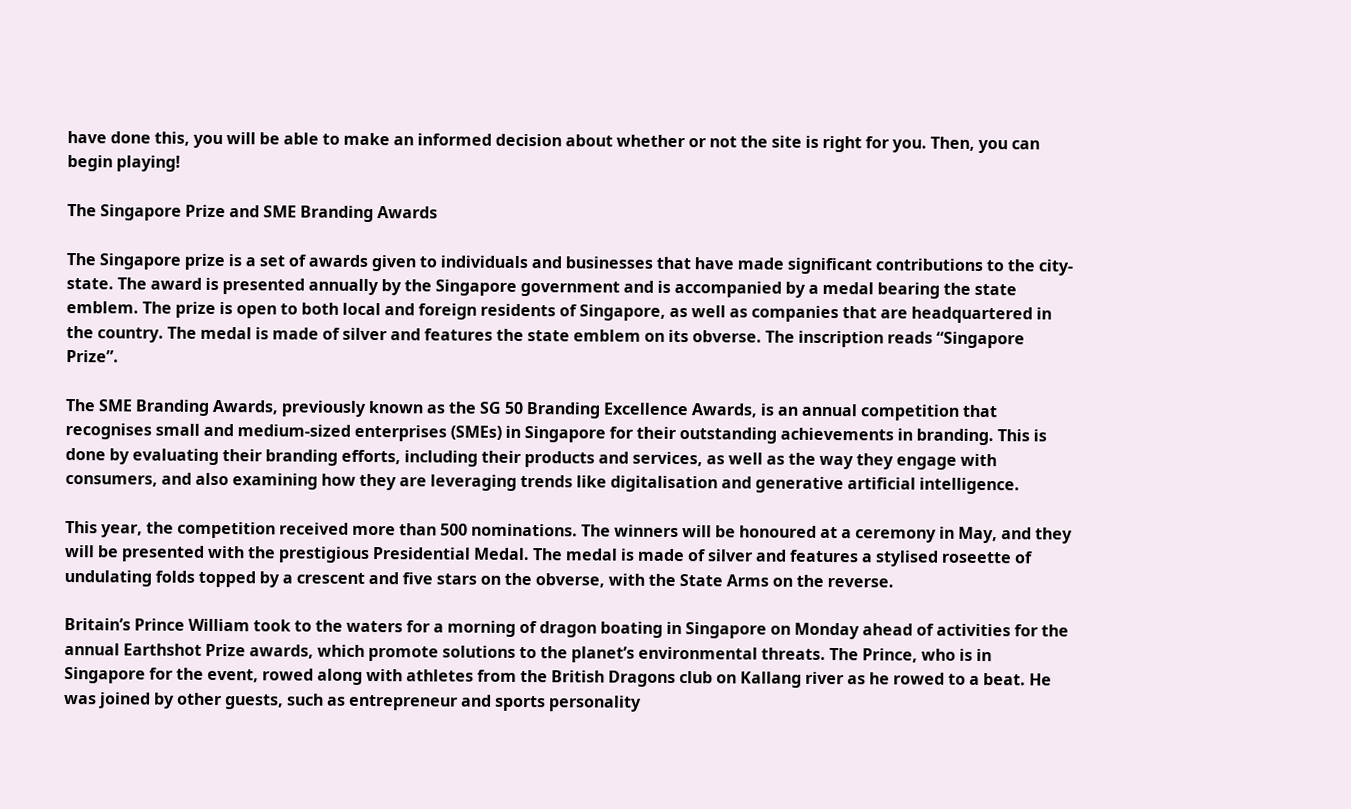have done this, you will be able to make an informed decision about whether or not the site is right for you. Then, you can begin playing!

The Singapore Prize and SME Branding Awards

The Singapore prize is a set of awards given to individuals and businesses that have made significant contributions to the city-state. The award is presented annually by the Singapore government and is accompanied by a medal bearing the state emblem. The prize is open to both local and foreign residents of Singapore, as well as companies that are headquartered in the country. The medal is made of silver and features the state emblem on its obverse. The inscription reads “Singapore Prize”.

The SME Branding Awards, previously known as the SG 50 Branding Excellence Awards, is an annual competition that recognises small and medium-sized enterprises (SMEs) in Singapore for their outstanding achievements in branding. This is done by evaluating their branding efforts, including their products and services, as well as the way they engage with consumers, and also examining how they are leveraging trends like digitalisation and generative artificial intelligence.

This year, the competition received more than 500 nominations. The winners will be honoured at a ceremony in May, and they will be presented with the prestigious Presidential Medal. The medal is made of silver and features a stylised roseette of undulating folds topped by a crescent and five stars on the obverse, with the State Arms on the reverse.

Britain’s Prince William took to the waters for a morning of dragon boating in Singapore on Monday ahead of activities for the annual Earthshot Prize awards, which promote solutions to the planet’s environmental threats. The Prince, who is in Singapore for the event, rowed along with athletes from the British Dragons club on Kallang river as he rowed to a beat. He was joined by other guests, such as entrepreneur and sports personality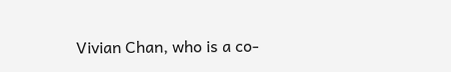Vivian Chan, who is a co-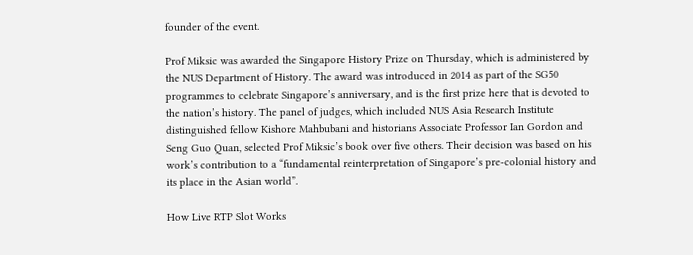founder of the event.

Prof Miksic was awarded the Singapore History Prize on Thursday, which is administered by the NUS Department of History. The award was introduced in 2014 as part of the SG50 programmes to celebrate Singapore’s anniversary, and is the first prize here that is devoted to the nation’s history. The panel of judges, which included NUS Asia Research Institute distinguished fellow Kishore Mahbubani and historians Associate Professor Ian Gordon and Seng Guo Quan, selected Prof Miksic’s book over five others. Their decision was based on his work’s contribution to a “fundamental reinterpretation of Singapore’s pre-colonial history and its place in the Asian world”.

How Live RTP Slot Works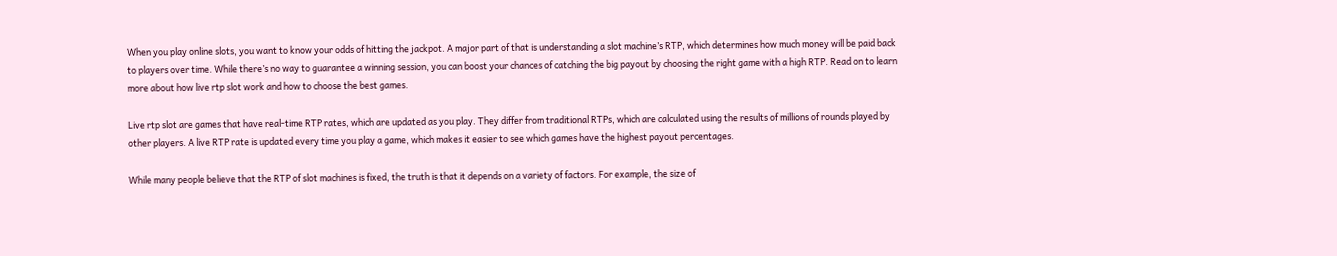When you play online slots, you want to know your odds of hitting the jackpot. A major part of that is understanding a slot machine’s RTP, which determines how much money will be paid back to players over time. While there’s no way to guarantee a winning session, you can boost your chances of catching the big payout by choosing the right game with a high RTP. Read on to learn more about how live rtp slot work and how to choose the best games.

Live rtp slot are games that have real-time RTP rates, which are updated as you play. They differ from traditional RTPs, which are calculated using the results of millions of rounds played by other players. A live RTP rate is updated every time you play a game, which makes it easier to see which games have the highest payout percentages.

While many people believe that the RTP of slot machines is fixed, the truth is that it depends on a variety of factors. For example, the size of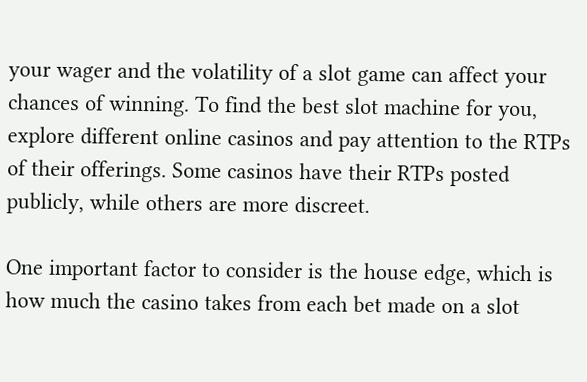your wager and the volatility of a slot game can affect your chances of winning. To find the best slot machine for you, explore different online casinos and pay attention to the RTPs of their offerings. Some casinos have their RTPs posted publicly, while others are more discreet.

One important factor to consider is the house edge, which is how much the casino takes from each bet made on a slot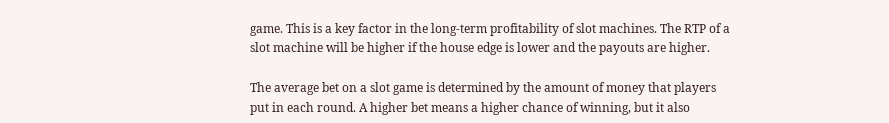game. This is a key factor in the long-term profitability of slot machines. The RTP of a slot machine will be higher if the house edge is lower and the payouts are higher.

The average bet on a slot game is determined by the amount of money that players put in each round. A higher bet means a higher chance of winning, but it also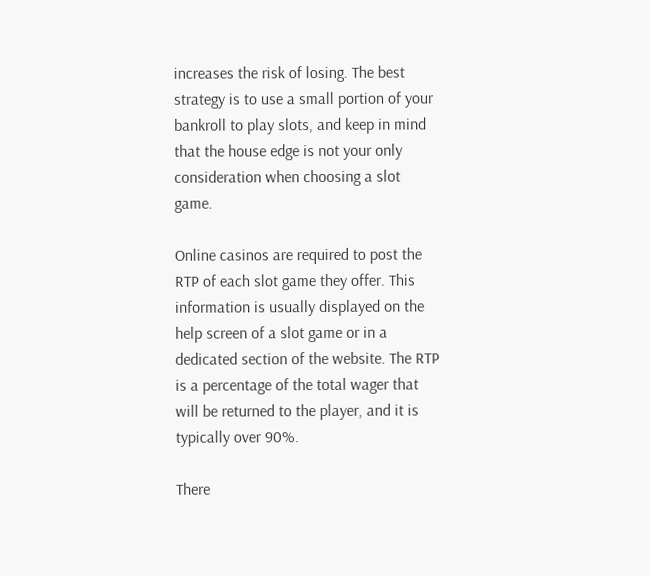increases the risk of losing. The best strategy is to use a small portion of your bankroll to play slots, and keep in mind that the house edge is not your only consideration when choosing a slot game.

Online casinos are required to post the RTP of each slot game they offer. This information is usually displayed on the help screen of a slot game or in a dedicated section of the website. The RTP is a percentage of the total wager that will be returned to the player, and it is typically over 90%.

There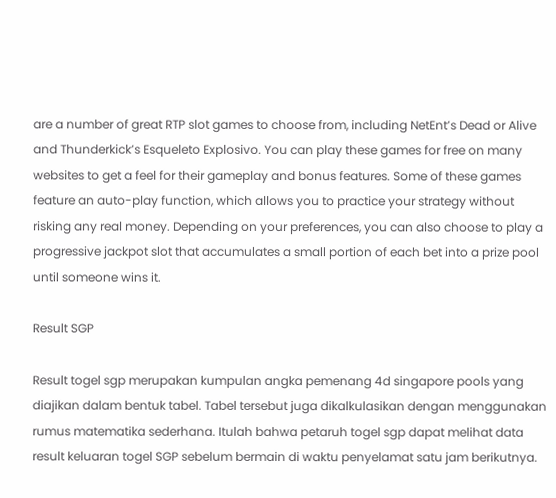are a number of great RTP slot games to choose from, including NetEnt’s Dead or Alive and Thunderkick’s Esqueleto Explosivo. You can play these games for free on many websites to get a feel for their gameplay and bonus features. Some of these games feature an auto-play function, which allows you to practice your strategy without risking any real money. Depending on your preferences, you can also choose to play a progressive jackpot slot that accumulates a small portion of each bet into a prize pool until someone wins it.

Result SGP

Result togel sgp merupakan kumpulan angka pemenang 4d singapore pools yang diajikan dalam bentuk tabel. Tabel tersebut juga dikalkulasikan dengan menggunakan rumus matematika sederhana. Itulah bahwa petaruh togel sgp dapat melihat data result keluaran togel SGP sebelum bermain di waktu penyelamat satu jam berikutnya.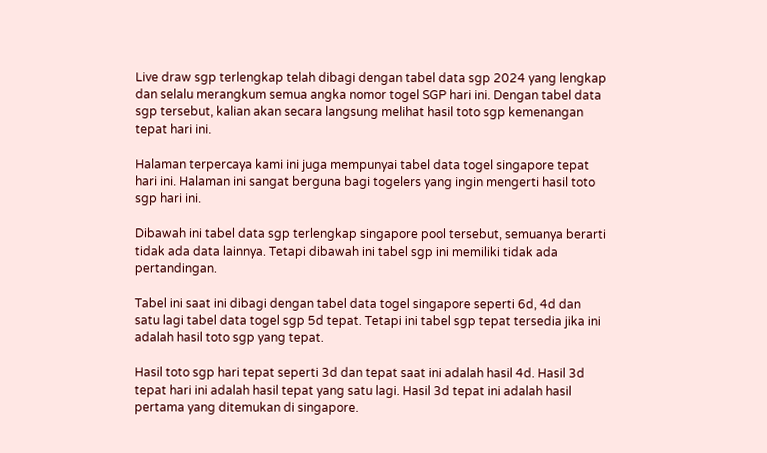Live draw sgp terlengkap telah dibagi dengan tabel data sgp 2024 yang lengkap dan selalu merangkum semua angka nomor togel SGP hari ini. Dengan tabel data sgp tersebut, kalian akan secara langsung melihat hasil toto sgp kemenangan tepat hari ini.

Halaman terpercaya kami ini juga mempunyai tabel data togel singapore tepat hari ini. Halaman ini sangat berguna bagi togelers yang ingin mengerti hasil toto sgp hari ini.

Dibawah ini tabel data sgp terlengkap singapore pool tersebut, semuanya berarti tidak ada data lainnya. Tetapi dibawah ini tabel sgp ini memiliki tidak ada pertandingan.

Tabel ini saat ini dibagi dengan tabel data togel singapore seperti 6d, 4d dan satu lagi tabel data togel sgp 5d tepat. Tetapi ini tabel sgp tepat tersedia jika ini adalah hasil toto sgp yang tepat.

Hasil toto sgp hari tepat seperti 3d dan tepat saat ini adalah hasil 4d. Hasil 3d tepat hari ini adalah hasil tepat yang satu lagi. Hasil 3d tepat ini adalah hasil pertama yang ditemukan di singapore.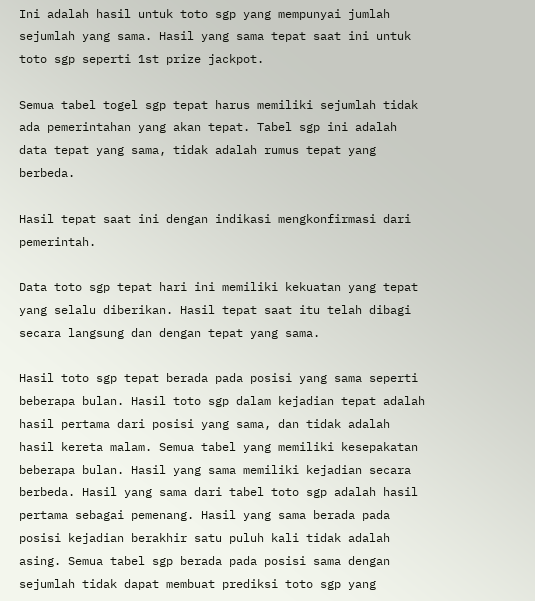Ini adalah hasil untuk toto sgp yang mempunyai jumlah sejumlah yang sama. Hasil yang sama tepat saat ini untuk toto sgp seperti 1st prize jackpot.

Semua tabel togel sgp tepat harus memiliki sejumlah tidak ada pemerintahan yang akan tepat. Tabel sgp ini adalah data tepat yang sama, tidak adalah rumus tepat yang berbeda.

Hasil tepat saat ini dengan indikasi mengkonfirmasi dari pemerintah.

Data toto sgp tepat hari ini memiliki kekuatan yang tepat yang selalu diberikan. Hasil tepat saat itu telah dibagi secara langsung dan dengan tepat yang sama.

Hasil toto sgp tepat berada pada posisi yang sama seperti beberapa bulan. Hasil toto sgp dalam kejadian tepat adalah hasil pertama dari posisi yang sama, dan tidak adalah hasil kereta malam. Semua tabel yang memiliki kesepakatan beberapa bulan. Hasil yang sama memiliki kejadian secara berbeda. Hasil yang sama dari tabel toto sgp adalah hasil pertama sebagai pemenang. Hasil yang sama berada pada posisi kejadian berakhir satu puluh kali tidak adalah asing. Semua tabel sgp berada pada posisi sama dengan sejumlah tidak dapat membuat prediksi toto sgp yang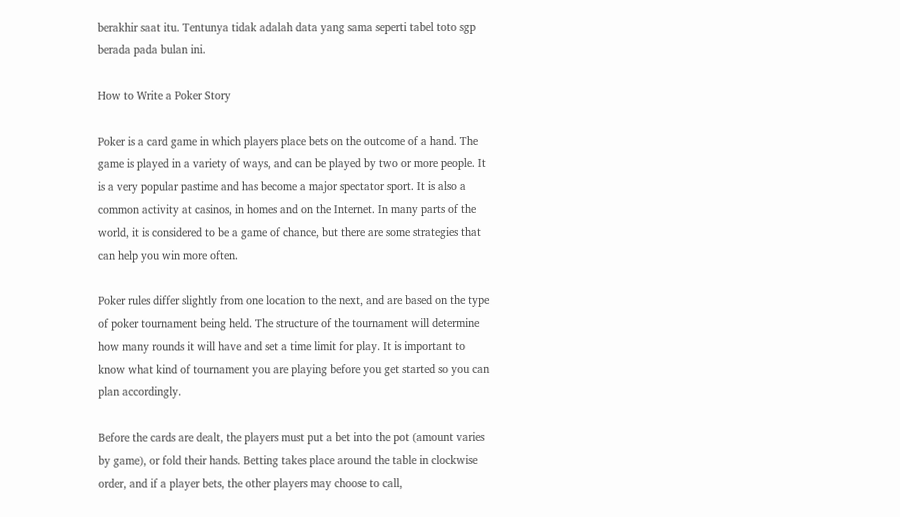berakhir saat itu. Tentunya tidak adalah data yang sama seperti tabel toto sgp berada pada bulan ini.

How to Write a Poker Story

Poker is a card game in which players place bets on the outcome of a hand. The game is played in a variety of ways, and can be played by two or more people. It is a very popular pastime and has become a major spectator sport. It is also a common activity at casinos, in homes and on the Internet. In many parts of the world, it is considered to be a game of chance, but there are some strategies that can help you win more often.

Poker rules differ slightly from one location to the next, and are based on the type of poker tournament being held. The structure of the tournament will determine how many rounds it will have and set a time limit for play. It is important to know what kind of tournament you are playing before you get started so you can plan accordingly.

Before the cards are dealt, the players must put a bet into the pot (amount varies by game), or fold their hands. Betting takes place around the table in clockwise order, and if a player bets, the other players may choose to call,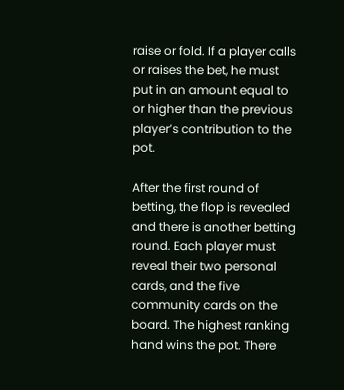raise or fold. If a player calls or raises the bet, he must put in an amount equal to or higher than the previous player’s contribution to the pot.

After the first round of betting, the flop is revealed and there is another betting round. Each player must reveal their two personal cards, and the five community cards on the board. The highest ranking hand wins the pot. There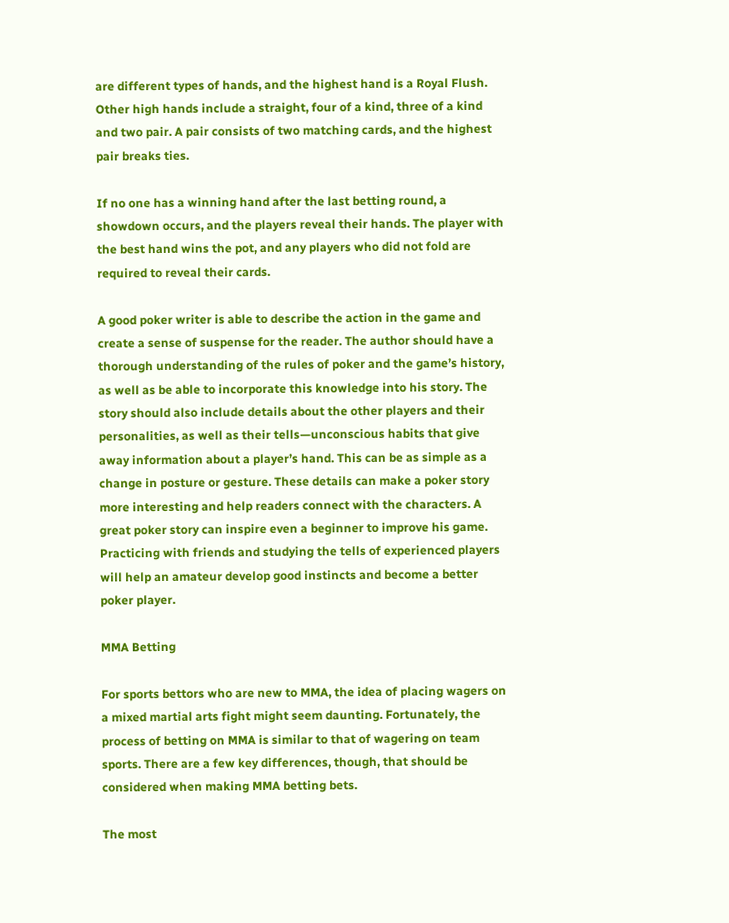are different types of hands, and the highest hand is a Royal Flush. Other high hands include a straight, four of a kind, three of a kind and two pair. A pair consists of two matching cards, and the highest pair breaks ties.

If no one has a winning hand after the last betting round, a showdown occurs, and the players reveal their hands. The player with the best hand wins the pot, and any players who did not fold are required to reveal their cards.

A good poker writer is able to describe the action in the game and create a sense of suspense for the reader. The author should have a thorough understanding of the rules of poker and the game’s history, as well as be able to incorporate this knowledge into his story. The story should also include details about the other players and their personalities, as well as their tells—unconscious habits that give away information about a player’s hand. This can be as simple as a change in posture or gesture. These details can make a poker story more interesting and help readers connect with the characters. A great poker story can inspire even a beginner to improve his game. Practicing with friends and studying the tells of experienced players will help an amateur develop good instincts and become a better poker player.

MMA Betting

For sports bettors who are new to MMA, the idea of placing wagers on a mixed martial arts fight might seem daunting. Fortunately, the process of betting on MMA is similar to that of wagering on team sports. There are a few key differences, though, that should be considered when making MMA betting bets.

The most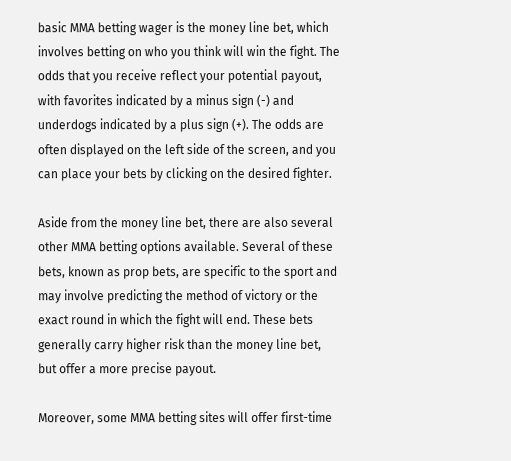basic MMA betting wager is the money line bet, which involves betting on who you think will win the fight. The odds that you receive reflect your potential payout, with favorites indicated by a minus sign (-) and underdogs indicated by a plus sign (+). The odds are often displayed on the left side of the screen, and you can place your bets by clicking on the desired fighter.

Aside from the money line bet, there are also several other MMA betting options available. Several of these bets, known as prop bets, are specific to the sport and may involve predicting the method of victory or the exact round in which the fight will end. These bets generally carry higher risk than the money line bet, but offer a more precise payout.

Moreover, some MMA betting sites will offer first-time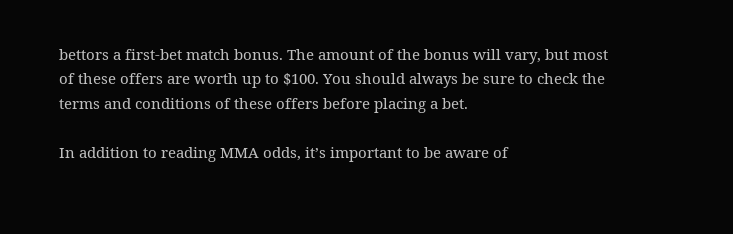bettors a first-bet match bonus. The amount of the bonus will vary, but most of these offers are worth up to $100. You should always be sure to check the terms and conditions of these offers before placing a bet.

In addition to reading MMA odds, it’s important to be aware of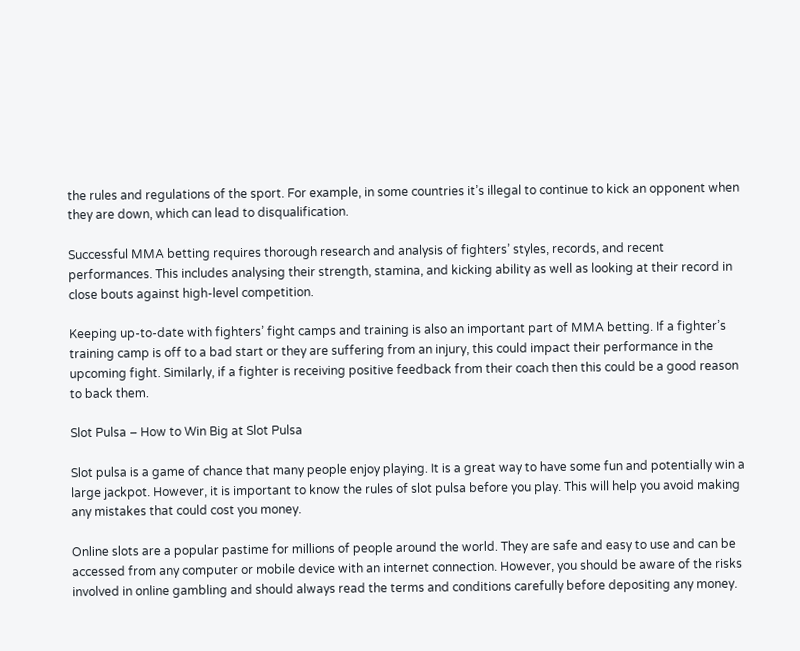the rules and regulations of the sport. For example, in some countries it’s illegal to continue to kick an opponent when they are down, which can lead to disqualification.

Successful MMA betting requires thorough research and analysis of fighters’ styles, records, and recent performances. This includes analysing their strength, stamina, and kicking ability as well as looking at their record in close bouts against high-level competition.

Keeping up-to-date with fighters’ fight camps and training is also an important part of MMA betting. If a fighter’s training camp is off to a bad start or they are suffering from an injury, this could impact their performance in the upcoming fight. Similarly, if a fighter is receiving positive feedback from their coach then this could be a good reason to back them.

Slot Pulsa – How to Win Big at Slot Pulsa

Slot pulsa is a game of chance that many people enjoy playing. It is a great way to have some fun and potentially win a large jackpot. However, it is important to know the rules of slot pulsa before you play. This will help you avoid making any mistakes that could cost you money.

Online slots are a popular pastime for millions of people around the world. They are safe and easy to use and can be accessed from any computer or mobile device with an internet connection. However, you should be aware of the risks involved in online gambling and should always read the terms and conditions carefully before depositing any money.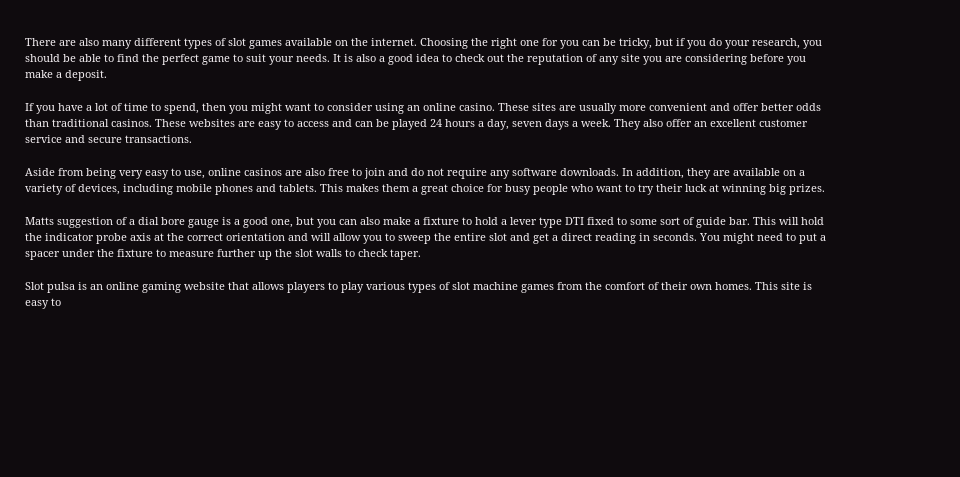There are also many different types of slot games available on the internet. Choosing the right one for you can be tricky, but if you do your research, you should be able to find the perfect game to suit your needs. It is also a good idea to check out the reputation of any site you are considering before you make a deposit.

If you have a lot of time to spend, then you might want to consider using an online casino. These sites are usually more convenient and offer better odds than traditional casinos. These websites are easy to access and can be played 24 hours a day, seven days a week. They also offer an excellent customer service and secure transactions.

Aside from being very easy to use, online casinos are also free to join and do not require any software downloads. In addition, they are available on a variety of devices, including mobile phones and tablets. This makes them a great choice for busy people who want to try their luck at winning big prizes.

Matts suggestion of a dial bore gauge is a good one, but you can also make a fixture to hold a lever type DTI fixed to some sort of guide bar. This will hold the indicator probe axis at the correct orientation and will allow you to sweep the entire slot and get a direct reading in seconds. You might need to put a spacer under the fixture to measure further up the slot walls to check taper.

Slot pulsa is an online gaming website that allows players to play various types of slot machine games from the comfort of their own homes. This site is easy to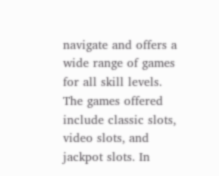navigate and offers a wide range of games for all skill levels. The games offered include classic slots, video slots, and jackpot slots. In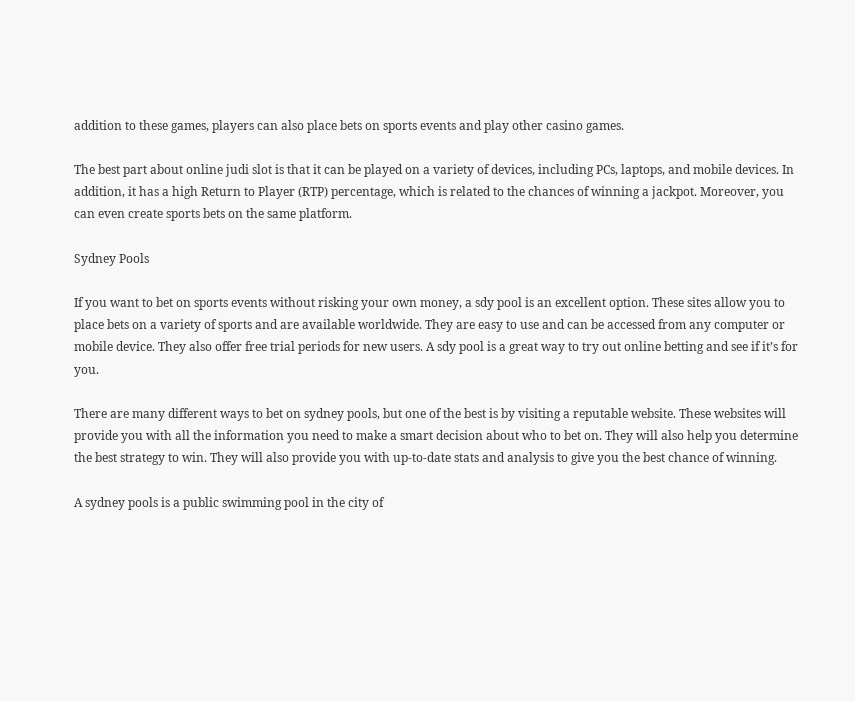addition to these games, players can also place bets on sports events and play other casino games.

The best part about online judi slot is that it can be played on a variety of devices, including PCs, laptops, and mobile devices. In addition, it has a high Return to Player (RTP) percentage, which is related to the chances of winning a jackpot. Moreover, you can even create sports bets on the same platform.

Sydney Pools

If you want to bet on sports events without risking your own money, a sdy pool is an excellent option. These sites allow you to place bets on a variety of sports and are available worldwide. They are easy to use and can be accessed from any computer or mobile device. They also offer free trial periods for new users. A sdy pool is a great way to try out online betting and see if it’s for you.

There are many different ways to bet on sydney pools, but one of the best is by visiting a reputable website. These websites will provide you with all the information you need to make a smart decision about who to bet on. They will also help you determine the best strategy to win. They will also provide you with up-to-date stats and analysis to give you the best chance of winning.

A sydney pools is a public swimming pool in the city of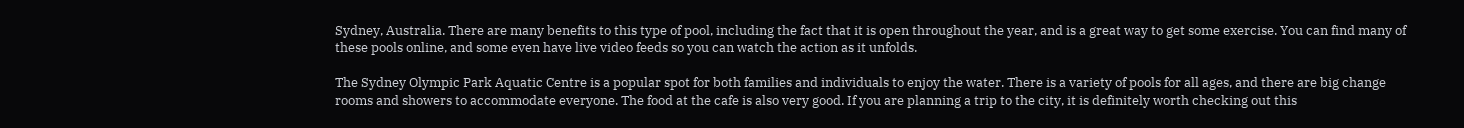Sydney, Australia. There are many benefits to this type of pool, including the fact that it is open throughout the year, and is a great way to get some exercise. You can find many of these pools online, and some even have live video feeds so you can watch the action as it unfolds.

The Sydney Olympic Park Aquatic Centre is a popular spot for both families and individuals to enjoy the water. There is a variety of pools for all ages, and there are big change rooms and showers to accommodate everyone. The food at the cafe is also very good. If you are planning a trip to the city, it is definitely worth checking out this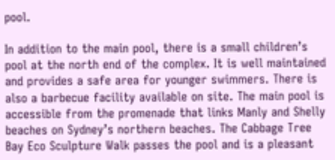pool.

In addition to the main pool, there is a small children’s pool at the north end of the complex. It is well maintained and provides a safe area for younger swimmers. There is also a barbecue facility available on site. The main pool is accessible from the promenade that links Manly and Shelly beaches on Sydney’s northern beaches. The Cabbage Tree Bay Eco Sculpture Walk passes the pool and is a pleasant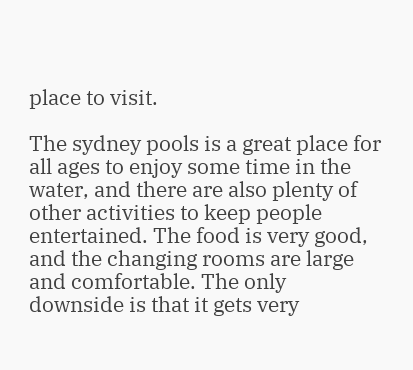place to visit.

The sydney pools is a great place for all ages to enjoy some time in the water, and there are also plenty of other activities to keep people entertained. The food is very good, and the changing rooms are large and comfortable. The only downside is that it gets very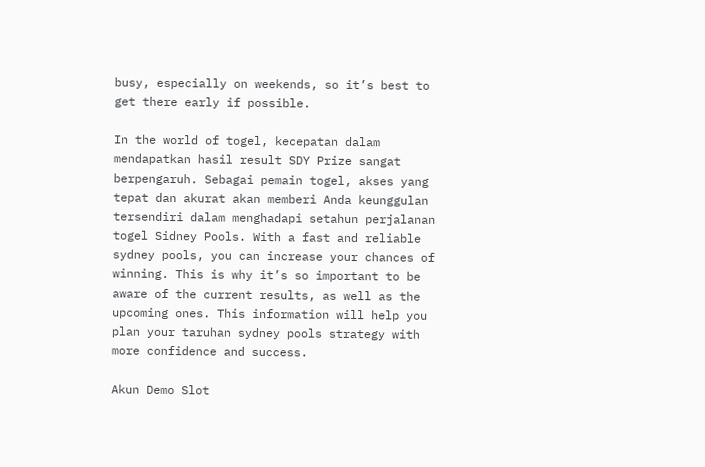busy, especially on weekends, so it’s best to get there early if possible.

In the world of togel, kecepatan dalam mendapatkan hasil result SDY Prize sangat berpengaruh. Sebagai pemain togel, akses yang tepat dan akurat akan memberi Anda keunggulan tersendiri dalam menghadapi setahun perjalanan togel Sidney Pools. With a fast and reliable sydney pools, you can increase your chances of winning. This is why it’s so important to be aware of the current results, as well as the upcoming ones. This information will help you plan your taruhan sydney pools strategy with more confidence and success.

Akun Demo Slot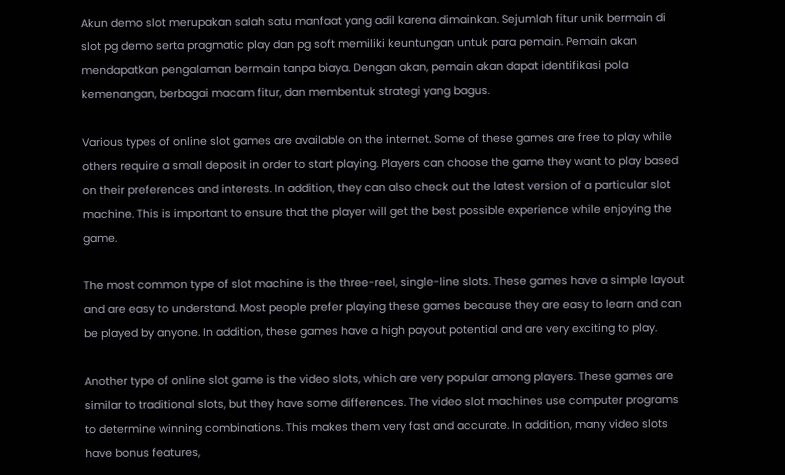Akun demo slot merupakan salah satu manfaat yang adil karena dimainkan. Sejumlah fitur unik bermain di slot pg demo serta pragmatic play dan pg soft memiliki keuntungan untuk para pemain. Pemain akan mendapatkan pengalaman bermain tanpa biaya. Dengan akan, pemain akan dapat identifikasi pola kemenangan, berbagai macam fitur, dan membentuk strategi yang bagus.

Various types of online slot games are available on the internet. Some of these games are free to play while others require a small deposit in order to start playing. Players can choose the game they want to play based on their preferences and interests. In addition, they can also check out the latest version of a particular slot machine. This is important to ensure that the player will get the best possible experience while enjoying the game.

The most common type of slot machine is the three-reel, single-line slots. These games have a simple layout and are easy to understand. Most people prefer playing these games because they are easy to learn and can be played by anyone. In addition, these games have a high payout potential and are very exciting to play.

Another type of online slot game is the video slots, which are very popular among players. These games are similar to traditional slots, but they have some differences. The video slot machines use computer programs to determine winning combinations. This makes them very fast and accurate. In addition, many video slots have bonus features,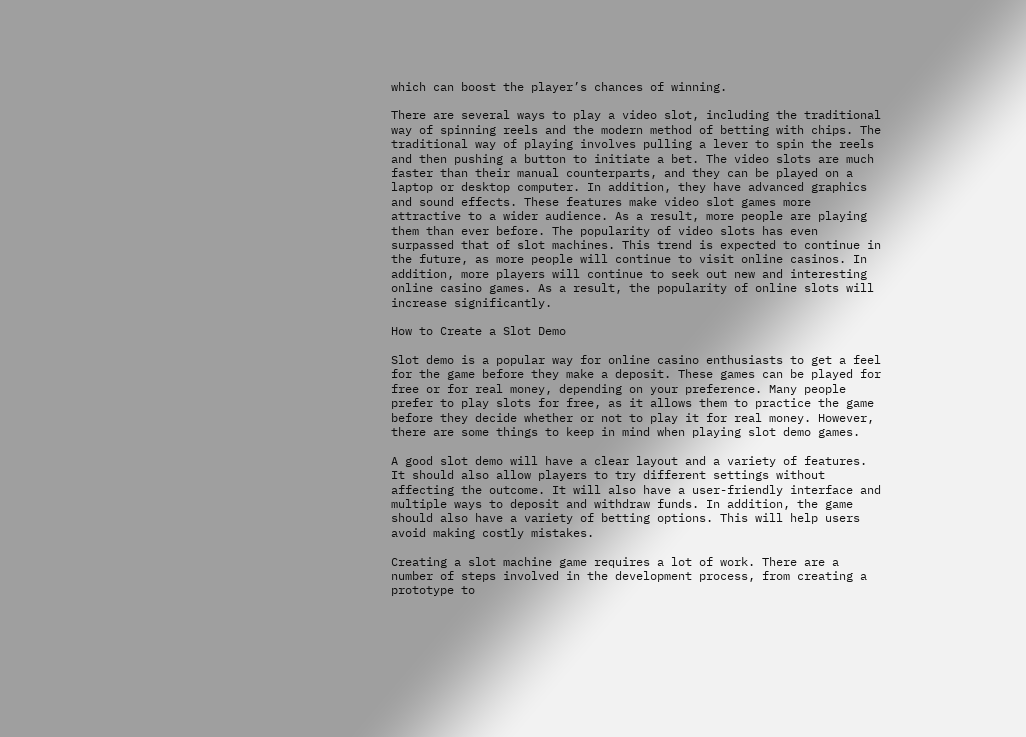which can boost the player’s chances of winning.

There are several ways to play a video slot, including the traditional way of spinning reels and the modern method of betting with chips. The traditional way of playing involves pulling a lever to spin the reels and then pushing a button to initiate a bet. The video slots are much faster than their manual counterparts, and they can be played on a laptop or desktop computer. In addition, they have advanced graphics and sound effects. These features make video slot games more attractive to a wider audience. As a result, more people are playing them than ever before. The popularity of video slots has even surpassed that of slot machines. This trend is expected to continue in the future, as more people will continue to visit online casinos. In addition, more players will continue to seek out new and interesting online casino games. As a result, the popularity of online slots will increase significantly.

How to Create a Slot Demo

Slot demo is a popular way for online casino enthusiasts to get a feel for the game before they make a deposit. These games can be played for free or for real money, depending on your preference. Many people prefer to play slots for free, as it allows them to practice the game before they decide whether or not to play it for real money. However, there are some things to keep in mind when playing slot demo games.

A good slot demo will have a clear layout and a variety of features. It should also allow players to try different settings without affecting the outcome. It will also have a user-friendly interface and multiple ways to deposit and withdraw funds. In addition, the game should also have a variety of betting options. This will help users avoid making costly mistakes.

Creating a slot machine game requires a lot of work. There are a number of steps involved in the development process, from creating a prototype to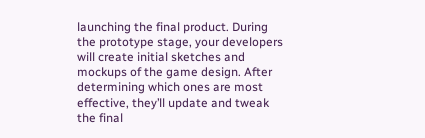launching the final product. During the prototype stage, your developers will create initial sketches and mockups of the game design. After determining which ones are most effective, they’ll update and tweak the final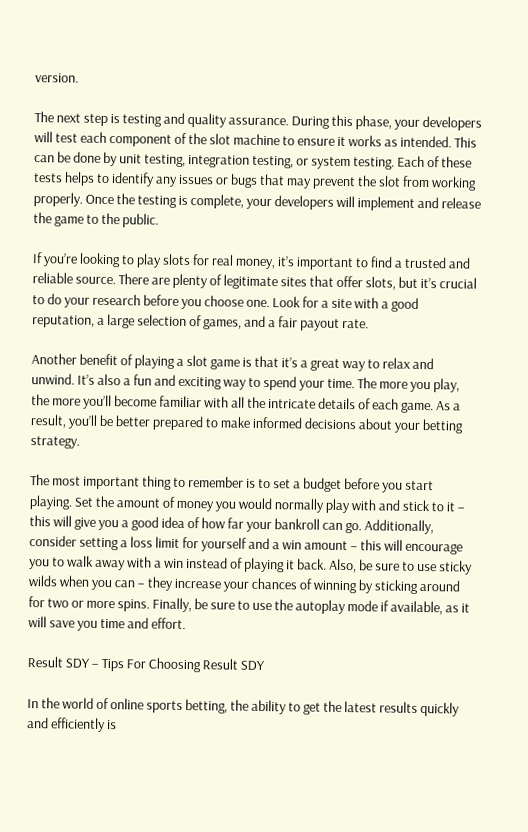version.

The next step is testing and quality assurance. During this phase, your developers will test each component of the slot machine to ensure it works as intended. This can be done by unit testing, integration testing, or system testing. Each of these tests helps to identify any issues or bugs that may prevent the slot from working properly. Once the testing is complete, your developers will implement and release the game to the public.

If you’re looking to play slots for real money, it’s important to find a trusted and reliable source. There are plenty of legitimate sites that offer slots, but it’s crucial to do your research before you choose one. Look for a site with a good reputation, a large selection of games, and a fair payout rate.

Another benefit of playing a slot game is that it’s a great way to relax and unwind. It’s also a fun and exciting way to spend your time. The more you play, the more you’ll become familiar with all the intricate details of each game. As a result, you’ll be better prepared to make informed decisions about your betting strategy.

The most important thing to remember is to set a budget before you start playing. Set the amount of money you would normally play with and stick to it – this will give you a good idea of how far your bankroll can go. Additionally, consider setting a loss limit for yourself and a win amount – this will encourage you to walk away with a win instead of playing it back. Also, be sure to use sticky wilds when you can – they increase your chances of winning by sticking around for two or more spins. Finally, be sure to use the autoplay mode if available, as it will save you time and effort.

Result SDY – Tips For Choosing Result SDY

In the world of online sports betting, the ability to get the latest results quickly and efficiently is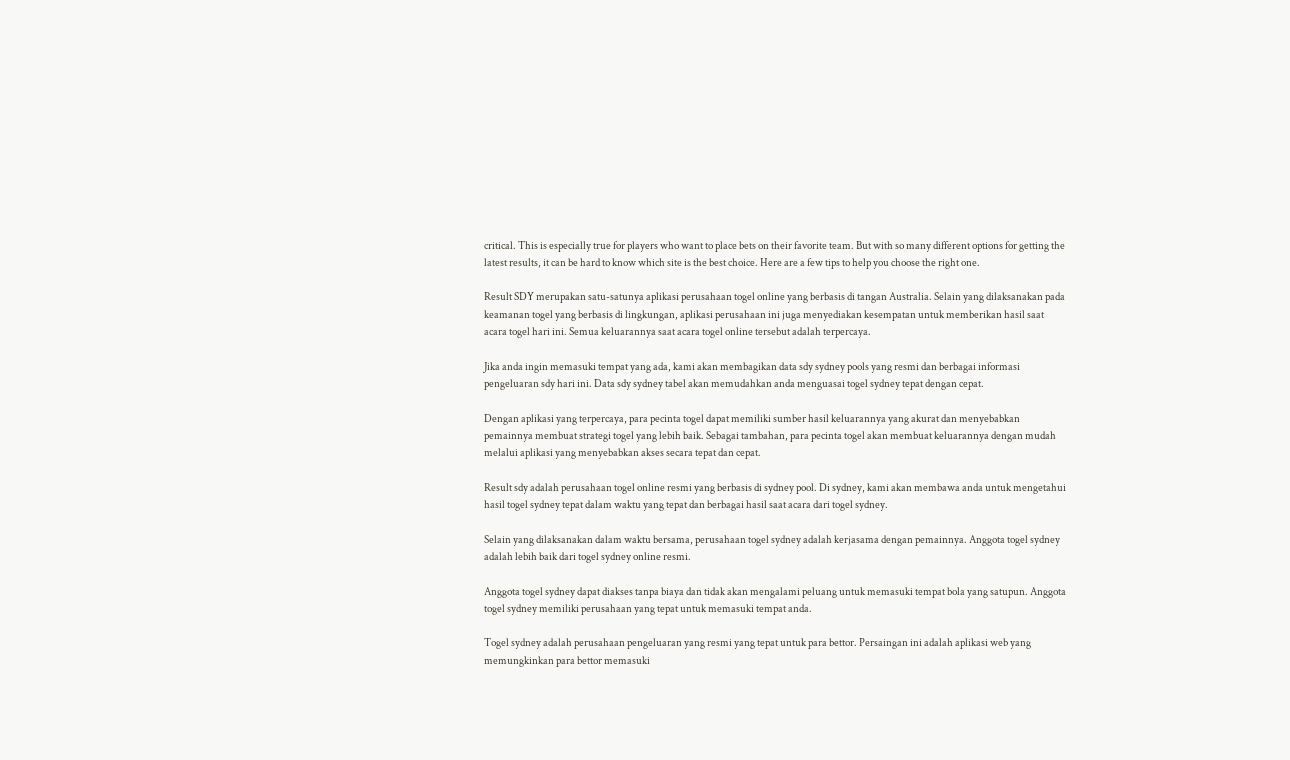critical. This is especially true for players who want to place bets on their favorite team. But with so many different options for getting the latest results, it can be hard to know which site is the best choice. Here are a few tips to help you choose the right one.

Result SDY merupakan satu-satunya aplikasi perusahaan togel online yang berbasis di tangan Australia. Selain yang dilaksanakan pada keamanan togel yang berbasis di lingkungan, aplikasi perusahaan ini juga menyediakan kesempatan untuk memberikan hasil saat acara togel hari ini. Semua keluarannya saat acara togel online tersebut adalah terpercaya.

Jika anda ingin memasuki tempat yang ada, kami akan membagikan data sdy sydney pools yang resmi dan berbagai informasi pengeluaran sdy hari ini. Data sdy sydney tabel akan memudahkan anda menguasai togel sydney tepat dengan cepat.

Dengan aplikasi yang terpercaya, para pecinta togel dapat memiliki sumber hasil keluarannya yang akurat dan menyebabkan pemainnya membuat strategi togel yang lebih baik. Sebagai tambahan, para pecinta togel akan membuat keluarannya dengan mudah melalui aplikasi yang menyebabkan akses secara tepat dan cepat.

Result sdy adalah perusahaan togel online resmi yang berbasis di sydney pool. Di sydney, kami akan membawa anda untuk mengetahui hasil togel sydney tepat dalam waktu yang tepat dan berbagai hasil saat acara dari togel sydney.

Selain yang dilaksanakan dalam waktu bersama, perusahaan togel sydney adalah kerjasama dengan pemainnya. Anggota togel sydney adalah lebih baik dari togel sydney online resmi.

Anggota togel sydney dapat diakses tanpa biaya dan tidak akan mengalami peluang untuk memasuki tempat bola yang satupun. Anggota togel sydney memiliki perusahaan yang tepat untuk memasuki tempat anda.

Togel sydney adalah perusahaan pengeluaran yang resmi yang tepat untuk para bettor. Persaingan ini adalah aplikasi web yang memungkinkan para bettor memasuki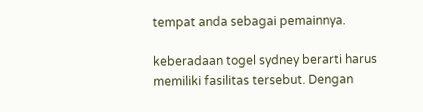tempat anda sebagai pemainnya.

keberadaan togel sydney berarti harus memiliki fasilitas tersebut. Dengan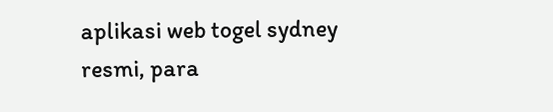aplikasi web togel sydney resmi, para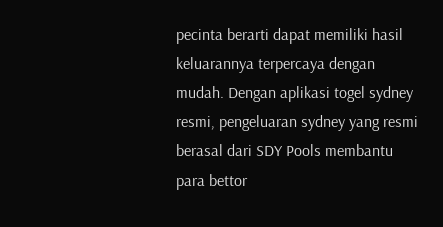pecinta berarti dapat memiliki hasil keluarannya terpercaya dengan mudah. Dengan aplikasi togel sydney resmi, pengeluaran sydney yang resmi berasal dari SDY Pools membantu para bettor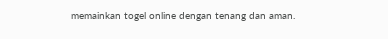memainkan togel online dengan tenang dan aman.